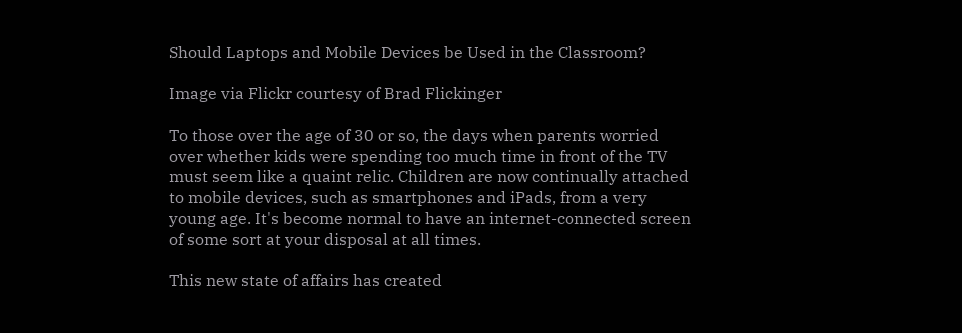Should Laptops and Mobile Devices be Used in the Classroom?

Image via Flickr courtesy of Brad Flickinger

To those over the age of 30 or so, the days when parents worried over whether kids were spending too much time in front of the TV must seem like a quaint relic. Children are now continually attached to mobile devices, such as smartphones and iPads, from a very young age. It's become normal to have an internet-connected screen of some sort at your disposal at all times.

This new state of affairs has created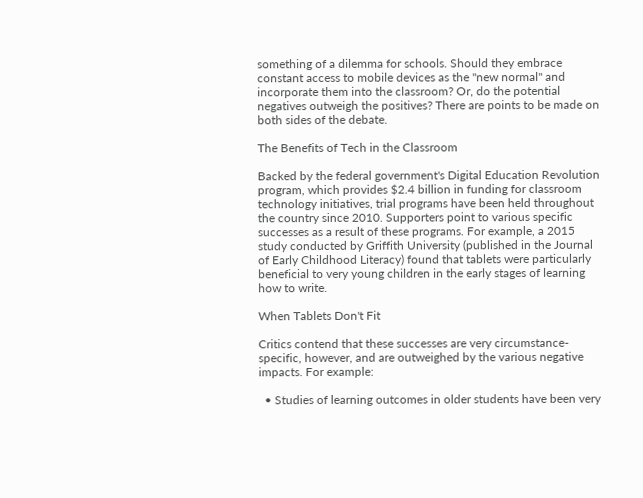something of a dilemma for schools. Should they embrace constant access to mobile devices as the "new normal" and incorporate them into the classroom? Or, do the potential negatives outweigh the positives? There are points to be made on both sides of the debate.

The Benefits of Tech in the Classroom

Backed by the federal government's Digital Education Revolution program, which provides $2.4 billion in funding for classroom technology initiatives, trial programs have been held throughout the country since 2010. Supporters point to various specific successes as a result of these programs. For example, a 2015 study conducted by Griffith University (published in the Journal of Early Childhood Literacy) found that tablets were particularly beneficial to very young children in the early stages of learning how to write.

When Tablets Don't Fit

Critics contend that these successes are very circumstance-specific, however, and are outweighed by the various negative impacts. For example:

  • Studies of learning outcomes in older students have been very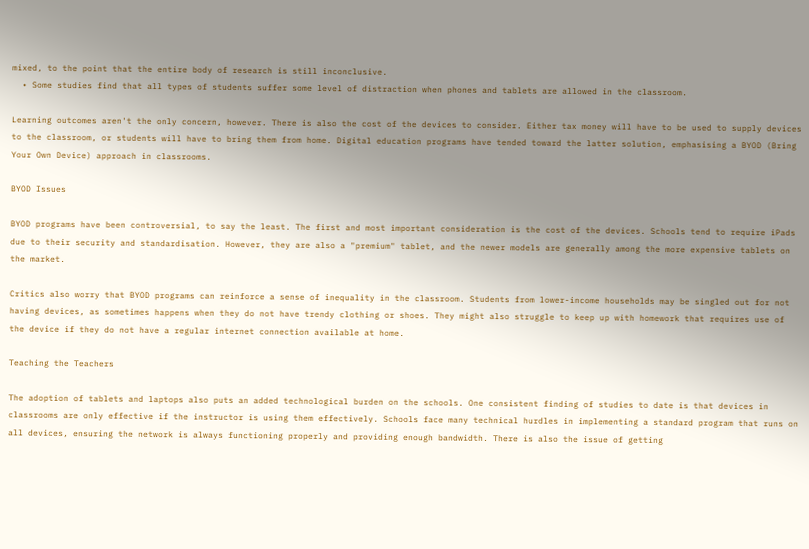mixed, to the point that the entire body of research is still inconclusive.
  • Some studies find that all types of students suffer some level of distraction when phones and tablets are allowed in the classroom.

Learning outcomes aren't the only concern, however. There is also the cost of the devices to consider. Either tax money will have to be used to supply devices to the classroom, or students will have to bring them from home. Digital education programs have tended toward the latter solution, emphasising a BYOD (Bring Your Own Device) approach in classrooms.

BYOD Issues

BYOD programs have been controversial, to say the least. The first and most important consideration is the cost of the devices. Schools tend to require iPads due to their security and standardisation. However, they are also a "premium" tablet, and the newer models are generally among the more expensive tablets on the market.

Critics also worry that BYOD programs can reinforce a sense of inequality in the classroom. Students from lower-income households may be singled out for not having devices, as sometimes happens when they do not have trendy clothing or shoes. They might also struggle to keep up with homework that requires use of the device if they do not have a regular internet connection available at home.

Teaching the Teachers

The adoption of tablets and laptops also puts an added technological burden on the schools. One consistent finding of studies to date is that devices in classrooms are only effective if the instructor is using them effectively. Schools face many technical hurdles in implementing a standard program that runs on all devices, ensuring the network is always functioning properly and providing enough bandwidth. There is also the issue of getting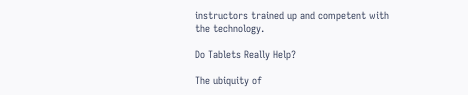instructors trained up and competent with the technology.

Do Tablets Really Help?

The ubiquity of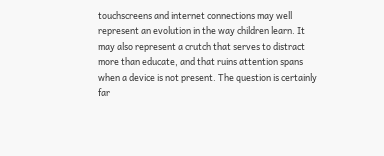touchscreens and internet connections may well represent an evolution in the way children learn. It may also represent a crutch that serves to distract more than educate, and that ruins attention spans when a device is not present. The question is certainly far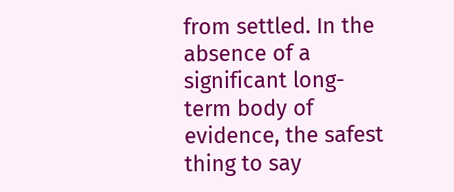from settled. In the absence of a significant long-term body of evidence, the safest thing to say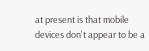at present is that mobile devices don't appear to be a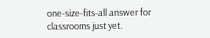one-size-fits-all answer for classrooms just yet.